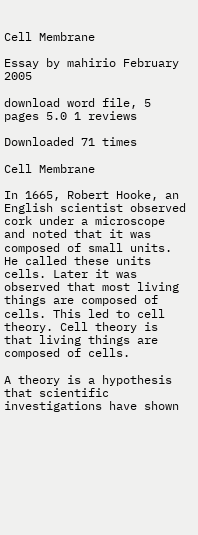Cell Membrane

Essay by mahirio February 2005

download word file, 5 pages 5.0 1 reviews

Downloaded 71 times

Cell Membrane

In 1665, Robert Hooke, an English scientist observed cork under a microscope and noted that it was composed of small units. He called these units cells. Later it was observed that most living things are composed of cells. This led to cell theory. Cell theory is that living things are composed of cells.

A theory is a hypothesis that scientific investigations have shown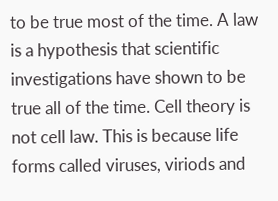to be true most of the time. A law is a hypothesis that scientific investigations have shown to be true all of the time. Cell theory is not cell law. This is because life forms called viruses, viriods and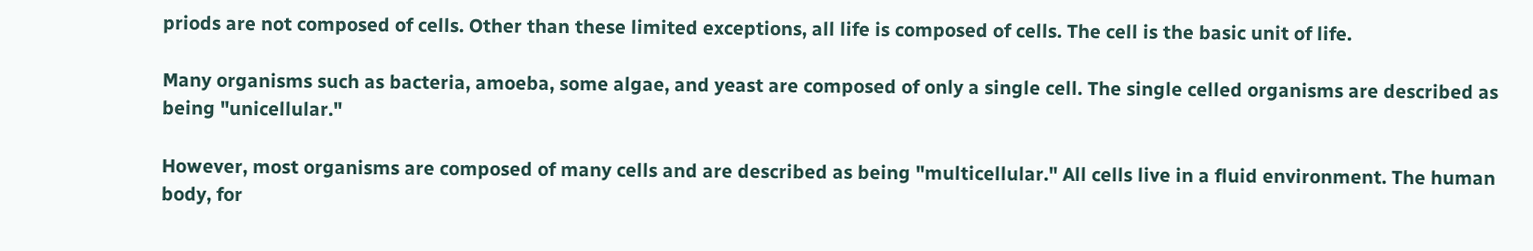priods are not composed of cells. Other than these limited exceptions, all life is composed of cells. The cell is the basic unit of life.

Many organisms such as bacteria, amoeba, some algae, and yeast are composed of only a single cell. The single celled organisms are described as being "unicellular."

However, most organisms are composed of many cells and are described as being "multicellular." All cells live in a fluid environment. The human body, for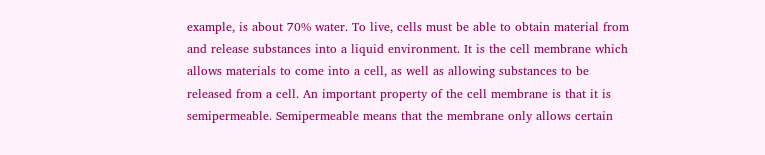example, is about 70% water. To live, cells must be able to obtain material from and release substances into a liquid environment. It is the cell membrane which allows materials to come into a cell, as well as allowing substances to be released from a cell. An important property of the cell membrane is that it is semipermeable. Semipermeable means that the membrane only allows certain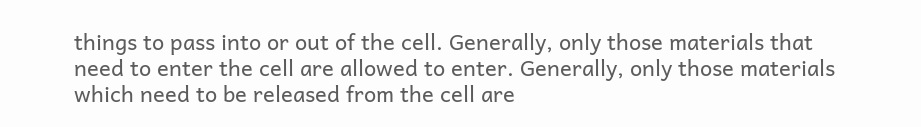things to pass into or out of the cell. Generally, only those materials that need to enter the cell are allowed to enter. Generally, only those materials which need to be released from the cell are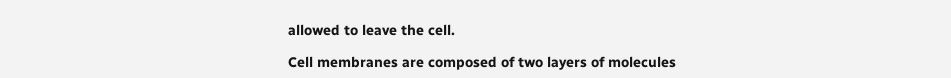allowed to leave the cell.

Cell membranes are composed of two layers of molecules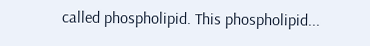called phospholipid. This phospholipid...